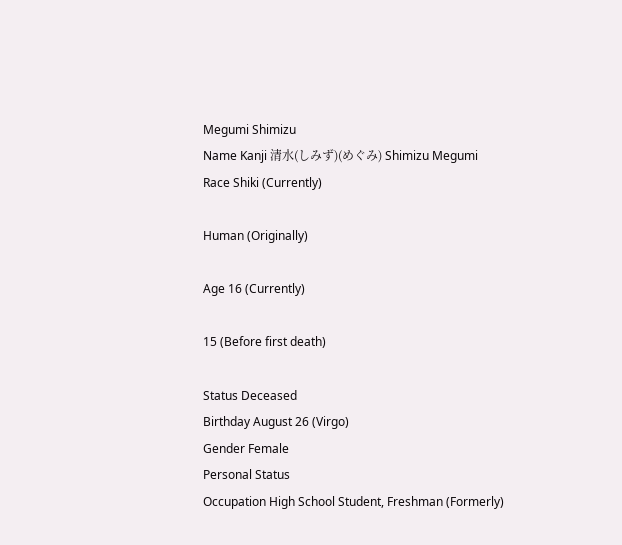Megumi Shimizu
Name Kanji 清水(しみず)(めぐみ) Shimizu Megumi
Race Shiki (Currently)

Human (Originally)

Age 16 (Currently)

15 (Before first death)

Status Deceased
Birthday August 26 (Virgo)
Gender Female
Personal Status
Occupation High School Student, Freshman (Formerly)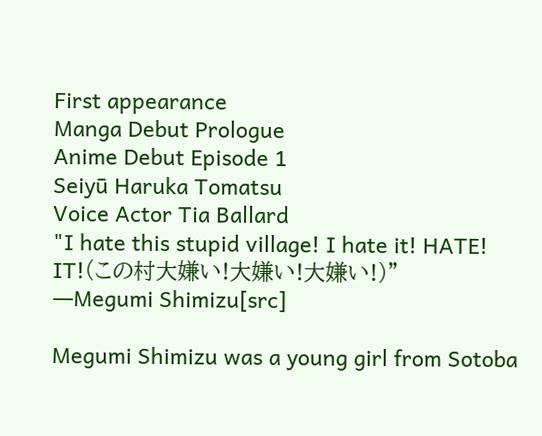First appearance
Manga Debut Prologue
Anime Debut Episode 1
Seiyū Haruka Tomatsu
Voice Actor Tia Ballard
"I hate this stupid village! I hate it! HATE! IT!(この村大嫌い!大嫌い!大嫌い!)"
―Megumi Shimizu[src]

Megumi Shimizu was a young girl from Sotoba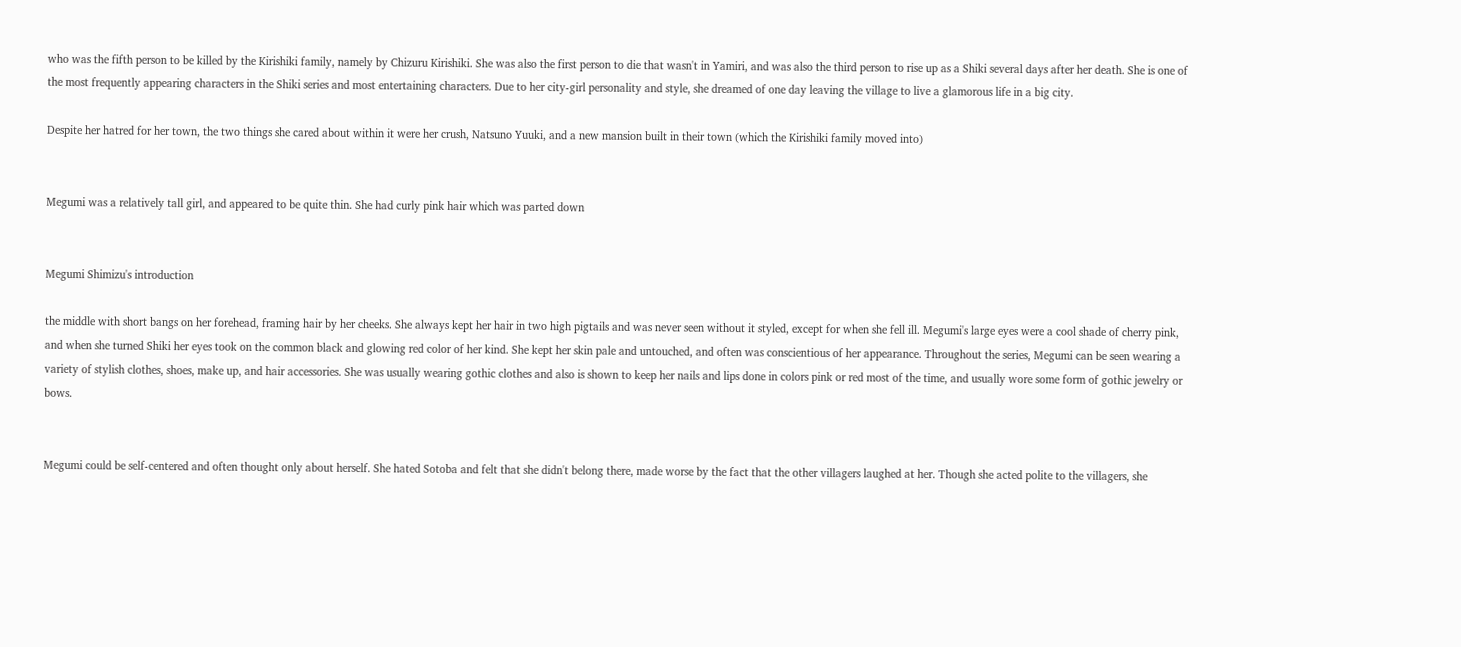who was the fifth person to be killed by the Kirishiki family, namely by Chizuru Kirishiki. She was also the first person to die that wasn't in Yamiri, and was also the third person to rise up as a Shiki several days after her death. She is one of the most frequently appearing characters in the Shiki series and most entertaining characters. Due to her city-girl personality and style, she dreamed of one day leaving the village to live a glamorous life in a big city.

Despite her hatred for her town, the two things she cared about within it were her crush, Natsuno Yuuki, and a new mansion built in their town (which the Kirishiki family moved into)


Megumi was a relatively tall girl, and appeared to be quite thin. She had curly pink hair which was parted down


Megumi Shimizu's introduction

the middle with short bangs on her forehead, framing hair by her cheeks. She always kept her hair in two high pigtails and was never seen without it styled, except for when she fell ill. Megumi's large eyes were a cool shade of cherry pink, and when she turned Shiki her eyes took on the common black and glowing red color of her kind. She kept her skin pale and untouched, and often was conscientious of her appearance. Throughout the series, Megumi can be seen wearing a variety of stylish clothes, shoes, make up, and hair accessories. She was usually wearing gothic clothes and also is shown to keep her nails and lips done in colors pink or red most of the time, and usually wore some form of gothic jewelry or bows.


Megumi could be self-centered and often thought only about herself. She hated Sotoba and felt that she didn't belong there, made worse by the fact that the other villagers laughed at her. Though she acted polite to the villagers, she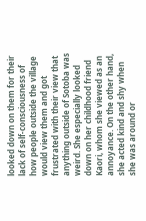looked down on them for their lack of self-consciousness of how people outside the village would view them and got frustrated with their view that anything outside of Sotoba was weird. She especially looked down on her childhood friend Kaori, whom she viewed as an annoyance. On the other hand, she acted kind and shy when she was around or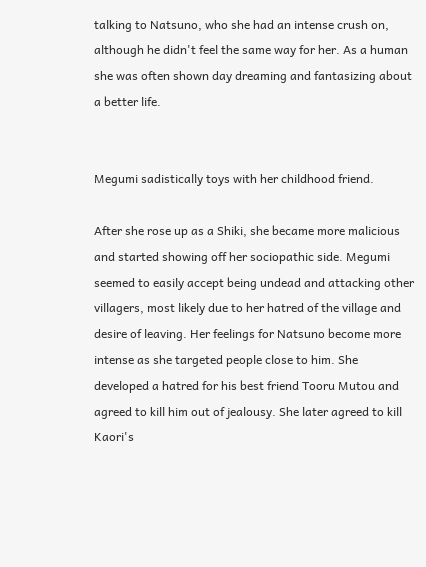talking to Natsuno, who she had an intense crush on, although he didn't feel the same way for her. As a human she was often shown day dreaming and fantasizing about a better life.


Megumi sadistically toys with her childhood friend.

After she rose up as a Shiki, she became more malicious and started showing off her sociopathic side. Megumi seemed to easily accept being undead and attacking other villagers, most likely due to her hatred of the village and desire of leaving. Her feelings for Natsuno become more intense as she targeted people close to him. She developed a hatred for his best friend Tooru Mutou and agreed to kill him out of jealousy. She later agreed to kill Kaori's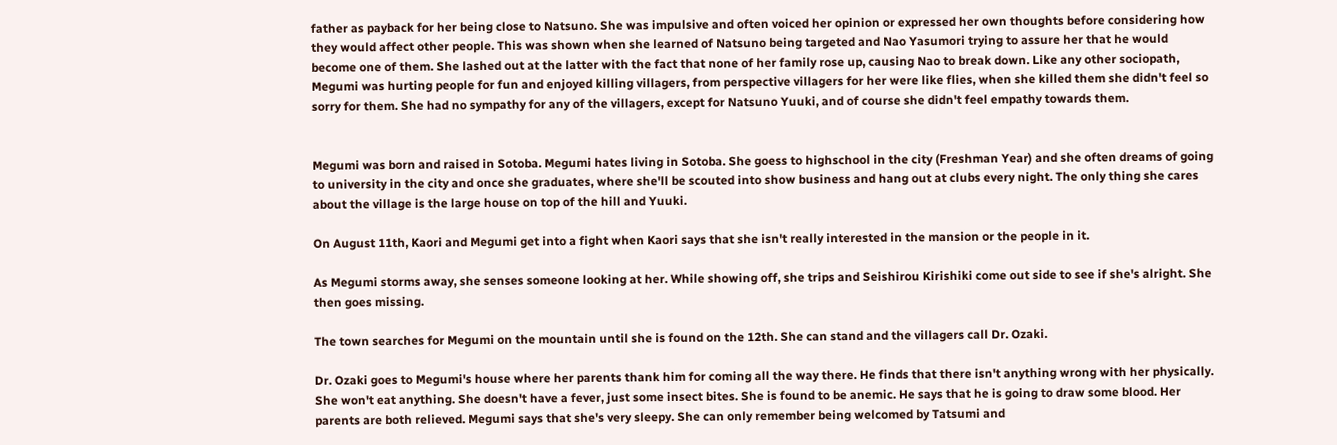father as payback for her being close to Natsuno. She was impulsive and often voiced her opinion or expressed her own thoughts before considering how they would affect other people. This was shown when she learned of Natsuno being targeted and Nao Yasumori trying to assure her that he would become one of them. She lashed out at the latter with the fact that none of her family rose up, causing Nao to break down. Like any other sociopath, Megumi was hurting people for fun and enjoyed killing villagers, from perspective villagers for her were like flies, when she killed them she didn't feel so sorry for them. She had no sympathy for any of the villagers, except for Natsuno Yuuki, and of course she didn't feel empathy towards them.


Megumi was born and raised in Sotoba. Megumi hates living in Sotoba. She goess to highschool in the city (Freshman Year) and she often dreams of going to university in the city and once she graduates, where she'll be scouted into show business and hang out at clubs every night. The only thing she cares about the village is the large house on top of the hill and Yuuki.

On August 11th, Kaori and Megumi get into a fight when Kaori says that she isn't really interested in the mansion or the people in it.

As Megumi storms away, she senses someone looking at her. While showing off, she trips and Seishirou Kirishiki come out side to see if she's alright. She then goes missing.

The town searches for Megumi on the mountain until she is found on the 12th. She can stand and the villagers call Dr. Ozaki.

Dr. Ozaki goes to Megumi's house where her parents thank him for coming all the way there. He finds that there isn't anything wrong with her physically. She won't eat anything. She doesn't have a fever, just some insect bites. She is found to be anemic. He says that he is going to draw some blood. Her parents are both relieved. Megumi says that she's very sleepy. She can only remember being welcomed by Tatsumi and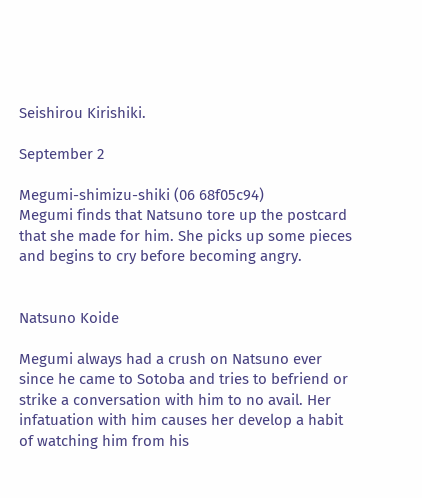Seishirou Kirishiki.

September 2

Megumi-shimizu-shiki (06 68f05c94)
Megumi finds that Natsuno tore up the postcard that she made for him. She picks up some pieces and begins to cry before becoming angry.


Natsuno Koide

Megumi always had a crush on Natsuno ever since he came to Sotoba and tries to befriend or strike a conversation with him to no avail. Her infatuation with him causes her develop a habit of watching him from his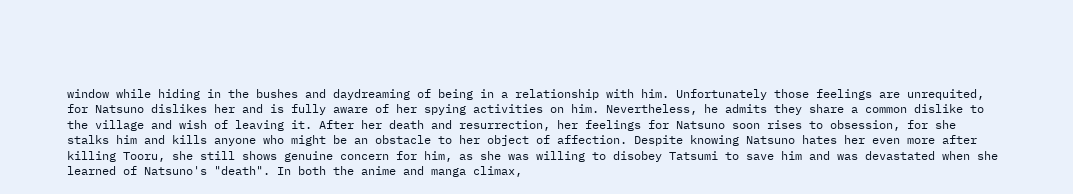window while hiding in the bushes and daydreaming of being in a relationship with him. Unfortunately those feelings are unrequited, for Natsuno dislikes her and is fully aware of her spying activities on him. Nevertheless, he admits they share a common dislike to the village and wish of leaving it. After her death and resurrection, her feelings for Natsuno soon rises to obsession, for she stalks him and kills anyone who might be an obstacle to her object of affection. Despite knowing Natsuno hates her even more after killing Tooru, she still shows genuine concern for him, as she was willing to disobey Tatsumi to save him and was devastated when she learned of Natsuno's "death". In both the anime and manga climax,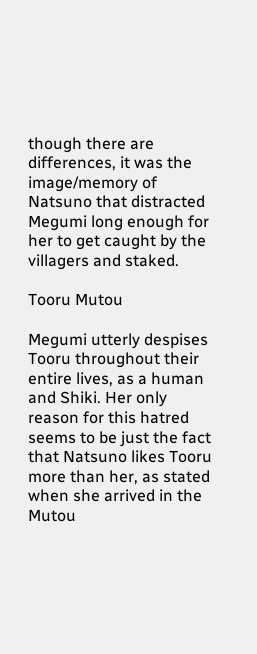though there are differences, it was the image/memory of Natsuno that distracted Megumi long enough for her to get caught by the villagers and staked.

Tooru Mutou

Megumi utterly despises Tooru throughout their entire lives, as a human and Shiki. Her only reason for this hatred seems to be just the fact that Natsuno likes Tooru more than her, as stated when she arrived in the Mutou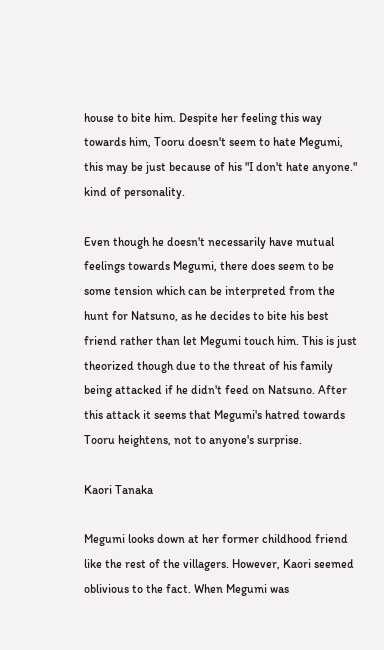house to bite him. Despite her feeling this way towards him, Tooru doesn't seem to hate Megumi, this may be just because of his "I don't hate anyone." kind of personality.

Even though he doesn't necessarily have mutual feelings towards Megumi, there does seem to be some tension which can be interpreted from the hunt for Natsuno, as he decides to bite his best friend rather than let Megumi touch him. This is just theorized though due to the threat of his family being attacked if he didn't feed on Natsuno. After this attack it seems that Megumi's hatred towards Tooru heightens, not to anyone's surprise.

Kaori Tanaka

Megumi looks down at her former childhood friend like the rest of the villagers. However, Kaori seemed oblivious to the fact. When Megumi was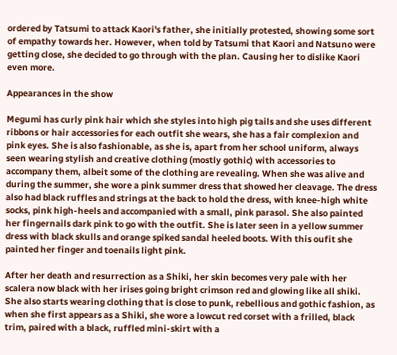ordered by Tatsumi to attack Kaori's father, she initially protested, showing some sort of empathy towards her. However, when told by Tatsumi that Kaori and Natsuno were getting close, she decided to go through with the plan. Causing her to dislike Kaori even more.

Appearances in the show

Megumi has curly pink hair which she styles into high pig tails and she uses different ribbons or hair accessories for each outfit she wears, she has a fair complexion and pink eyes. She is also fashionable, as she is, apart from her school uniform, always seen wearing stylish and creative clothing (mostly gothic) with accessories to accompany them, albeit some of the clothing are revealing. When she was alive and during the summer, she wore a pink summer dress that showed her cleavage. The dress also had black ruffles and strings at the back to hold the dress, with knee-high white socks, pink high-heels and accompanied with a small, pink parasol. She also painted her fingernails dark pink to go with the outfit. She is later seen in a yellow summer dress with black skulls and orange spiked sandal heeled boots. With this oufit she painted her finger and toenails light pink.

After her death and resurrection as a Shiki, her skin becomes very pale with her scalera now black with her irises going bright crimson red and glowing like all shiki. She also starts wearing clothing that is close to punk, rebellious and gothic fashion, as when she first appears as a Shiki, she wore a lowcut red corset with a frilled, black trim, paired with a black, ruffled mini-skirt with a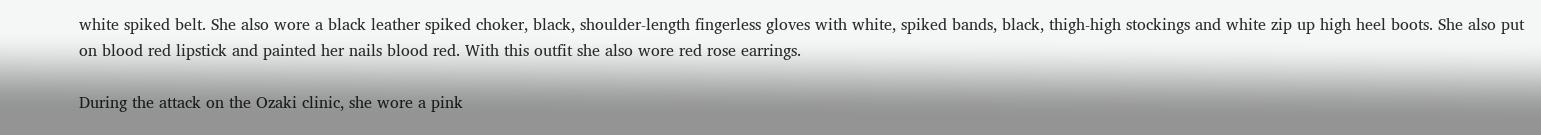white spiked belt. She also wore a black leather spiked choker, black, shoulder-length fingerless gloves with white, spiked bands, black, thigh-high stockings and white zip up high heel boots. She also put on blood red lipstick and painted her nails blood red. With this outfit she also wore red rose earrings.

During the attack on the Ozaki clinic, she wore a pink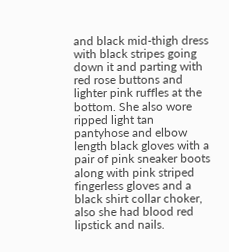and black mid-thigh dress with black stripes going down it and parting with red rose buttons and lighter pink ruffles at the bottom. She also wore ripped light tan pantyhose and elbow length black gloves with a pair of pink sneaker boots along with pink striped fingerless gloves and a black shirt collar choker, also she had blood red lipstick and nails.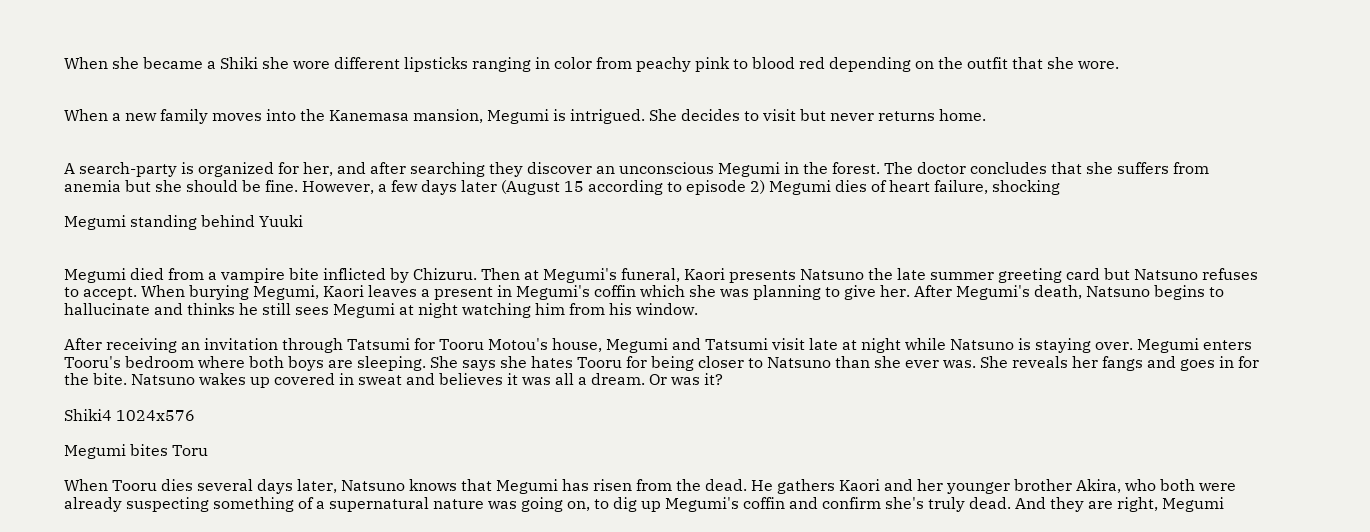When she became a Shiki she wore different lipsticks ranging in color from peachy pink to blood red depending on the outfit that she wore.


When a new family moves into the Kanemasa mansion, Megumi is intrigued. She decides to visit but never returns home.


A search-party is organized for her, and after searching they discover an unconscious Megumi in the forest. The doctor concludes that she suffers from anemia but she should be fine. However, a few days later (August 15 according to episode 2) Megumi dies of heart failure, shocking

Megumi standing behind Yuuki


Megumi died from a vampire bite inflicted by Chizuru. Then at Megumi's funeral, Kaori presents Natsuno the late summer greeting card but Natsuno refuses to accept. When burying Megumi, Kaori leaves a present in Megumi's coffin which she was planning to give her. After Megumi's death, Natsuno begins to hallucinate and thinks he still sees Megumi at night watching him from his window.

After receiving an invitation through Tatsumi for Tooru Motou's house, Megumi and Tatsumi visit late at night while Natsuno is staying over. Megumi enters Tooru's bedroom where both boys are sleeping. She says she hates Tooru for being closer to Natsuno than she ever was. She reveals her fangs and goes in for the bite. Natsuno wakes up covered in sweat and believes it was all a dream. Or was it?

Shiki4 1024x576

Megumi bites Toru

When Tooru dies several days later, Natsuno knows that Megumi has risen from the dead. He gathers Kaori and her younger brother Akira, who both were already suspecting something of a supernatural nature was going on, to dig up Megumi's coffin and confirm she's truly dead. And they are right, Megumi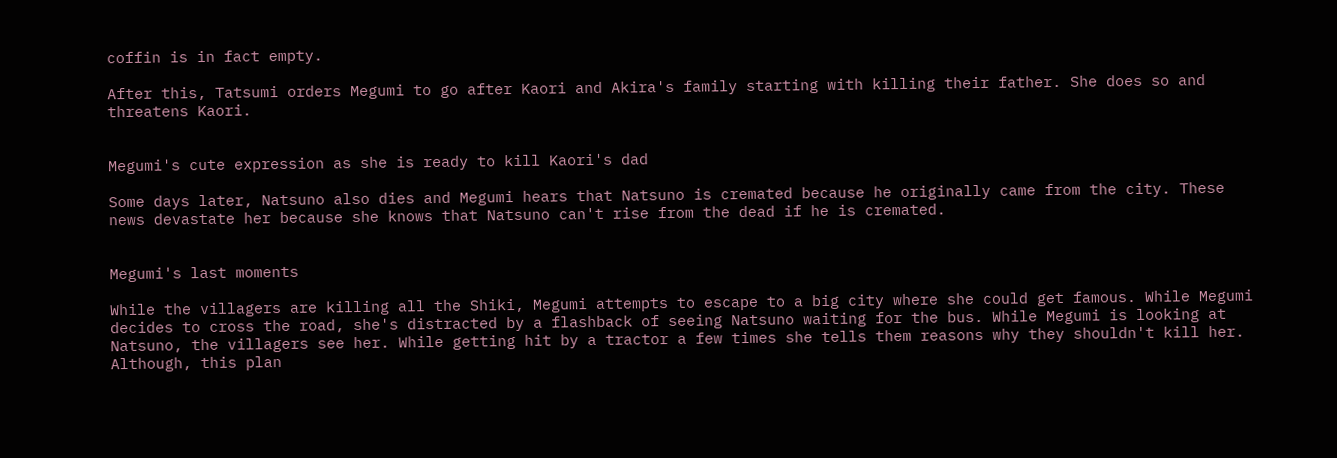coffin is in fact empty.

After this, Tatsumi orders Megumi to go after Kaori and Akira's family starting with killing their father. She does so and threatens Kaori.


Megumi's cute expression as she is ready to kill Kaori's dad

Some days later, Natsuno also dies and Megumi hears that Natsuno is cremated because he originally came from the city. These news devastate her because she knows that Natsuno can't rise from the dead if he is cremated.


Megumi's last moments

While the villagers are killing all the Shiki, Megumi attempts to escape to a big city where she could get famous. While Megumi decides to cross the road, she's distracted by a flashback of seeing Natsuno waiting for the bus. While Megumi is looking at Natsuno, the villagers see her. While getting hit by a tractor a few times she tells them reasons why they shouldn't kill her. Although, this plan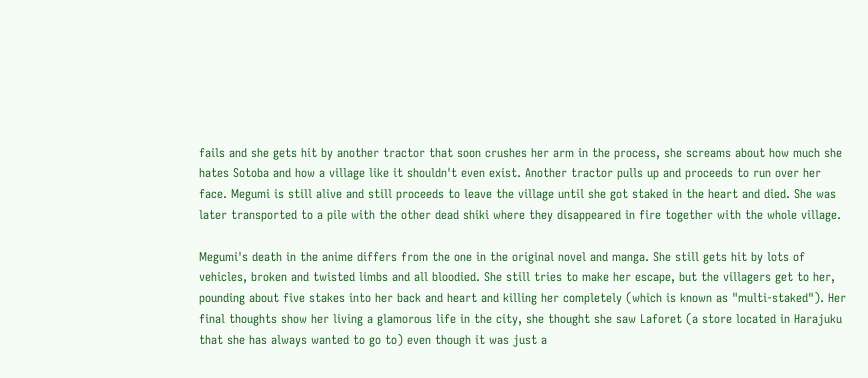fails and she gets hit by another tractor that soon crushes her arm in the process, she screams about how much she hates Sotoba and how a village like it shouldn't even exist. Another tractor pulls up and proceeds to run over her face. Megumi is still alive and still proceeds to leave the village until she got staked in the heart and died. She was later transported to a pile with the other dead shiki where they disappeared in fire together with the whole village.

Megumi's death in the anime differs from the one in the original novel and manga. She still gets hit by lots of vehicles, broken and twisted limbs and all bloodied. She still tries to make her escape, but the villagers get to her, pounding about five stakes into her back and heart and killing her completely (which is known as "multi-staked"). Her final thoughts show her living a glamorous life in the city, she thought she saw Laforet (a store located in Harajuku that she has always wanted to go to) even though it was just a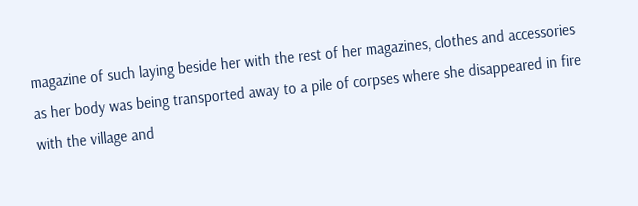magazine of such laying beside her with the rest of her magazines, clothes and accessories as her body was being transported away to a pile of corpses where she disappeared in fire with the village and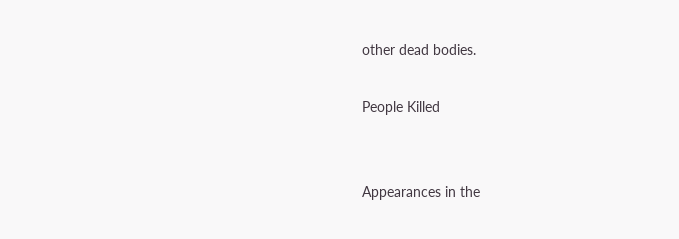other dead bodies.

People Killed


Appearances in the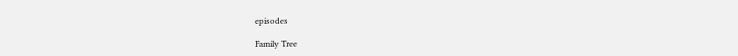episodes

Family Tree